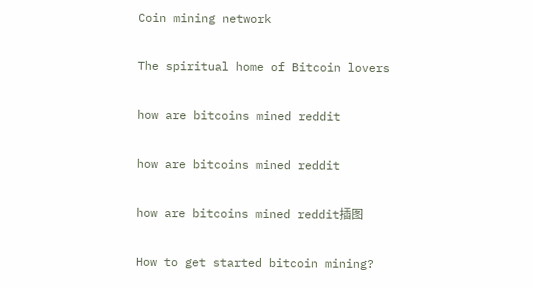Coin mining network

The spiritual home of Bitcoin lovers

how are bitcoins mined reddit

how are bitcoins mined reddit

how are bitcoins mined reddit插图

How to get started bitcoin mining?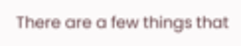There are a few things that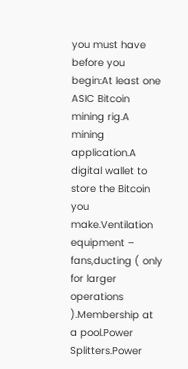you must have before you begin:At least one ASIC Bitcoin mining rig.A mining application.A digital wallet to store the Bitcoin you make.Ventilation equipment – fans,ducting ( only for larger operations ).Membership at a pool.Power Splitters.Power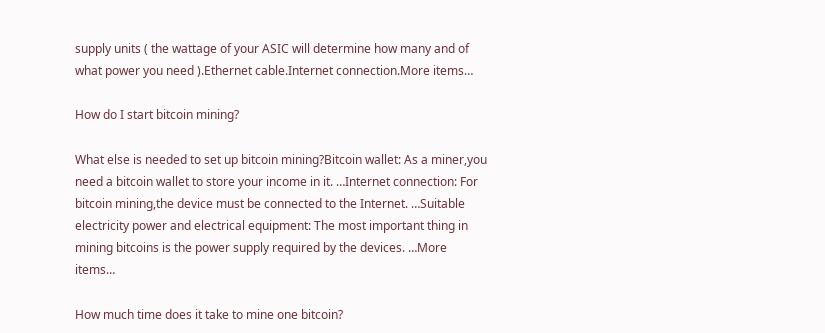supply units ( the wattage of your ASIC will determine how many and of what power you need ).Ethernet cable.Internet connection.More items…

How do I start bitcoin mining?

What else is needed to set up bitcoin mining?Bitcoin wallet: As a miner,you need a bitcoin wallet to store your income in it. …Internet connection: For bitcoin mining,the device must be connected to the Internet. …Suitable electricity power and electrical equipment: The most important thing in mining bitcoins is the power supply required by the devices. …More items…

How much time does it take to mine one bitcoin?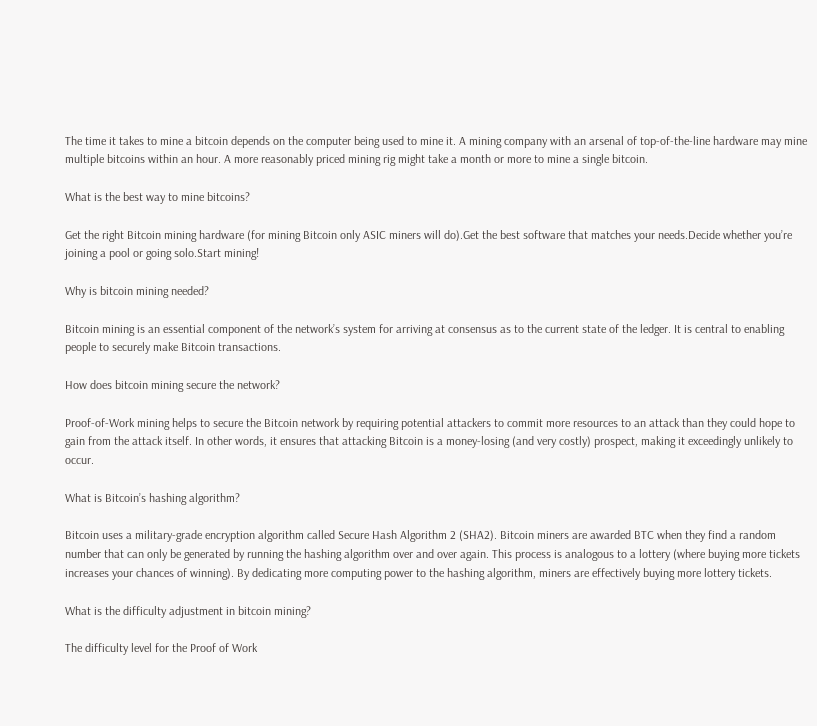The time it takes to mine a bitcoin depends on the computer being used to mine it. A mining company with an arsenal of top-of-the-line hardware may mine multiple bitcoins within an hour. A more reasonably priced mining rig might take a month or more to mine a single bitcoin.

What is the best way to mine bitcoins?

Get the right Bitcoin mining hardware (for mining Bitcoin only ASIC miners will do).Get the best software that matches your needs.Decide whether you’re joining a pool or going solo.Start mining!

Why is bitcoin mining needed?

Bitcoin mining is an essential component of the network’s system for arriving at consensus as to the current state of the ledger. It is central to enabling people to securely make Bitcoin transactions.

How does bitcoin mining secure the network?

Proof-of-Work mining helps to secure the Bitcoin network by requiring potential attackers to commit more resources to an attack than they could hope to gain from the attack itself. In other words, it ensures that attacking Bitcoin is a money-losing (and very costly) prospect, making it exceedingly unlikely to occur.

What is Bitcoin’s hashing algorithm?

Bitcoin uses a military-grade encryption algorithm called Secure Hash Algorithm 2 (SHA2). Bitcoin miners are awarded BTC when they find a random number that can only be generated by running the hashing algorithm over and over again. This process is analogous to a lottery (where buying more tickets increases your chances of winning). By dedicating more computing power to the hashing algorithm, miners are effectively buying more lottery tickets.

What is the difficulty adjustment in bitcoin mining?

The difficulty level for the Proof of Work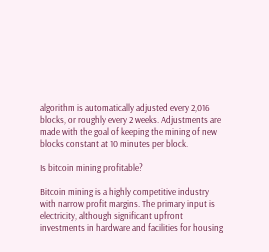algorithm is automatically adjusted every 2,016 blocks, or roughly every 2 weeks. Adjustments are made with the goal of keeping the mining of new blocks constant at 10 minutes per block.

Is bitcoin mining profitable?

Bitcoin mining is a highly competitive industry with narrow profit margins. The primary input is electricity, although significant upfront investments in hardware and facilities for housing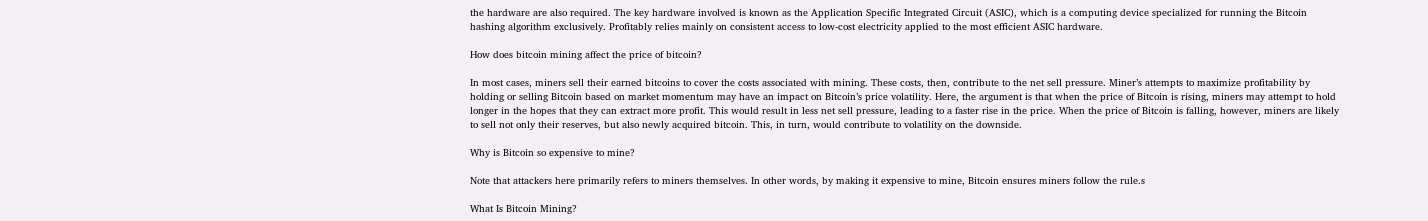the hardware are also required. The key hardware involved is known as the Application Specific Integrated Circuit (ASIC), which is a computing device specialized for running the Bitcoin hashing algorithm exclusively. Profitably relies mainly on consistent access to low-cost electricity applied to the most efficient ASIC hardware.

How does bitcoin mining affect the price of bitcoin?

In most cases, miners sell their earned bitcoins to cover the costs associated with mining. These costs, then, contribute to the net sell pressure. Miner’s attempts to maximize profitability by holding or selling Bitcoin based on market momentum may have an impact on Bitcoin’s price volatility. Here, the argument is that when the price of Bitcoin is rising, miners may attempt to hold longer in the hopes that they can extract more profit. This would result in less net sell pressure, leading to a faster rise in the price. When the price of Bitcoin is falling, however, miners are likely to sell not only their reserves, but also newly acquired bitcoin. This, in turn, would contribute to volatility on the downside.

Why is Bitcoin so expensive to mine?

Note that attackers here primarily refers to miners themselves. In other words, by making it expensive to mine, Bitcoin ensures miners follow the rule.s

What Is Bitcoin Mining?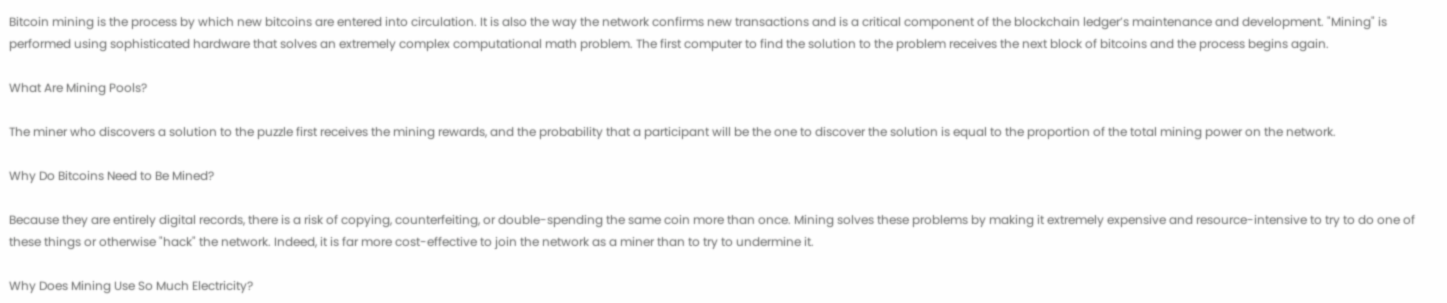Bitcoin mining is the process by which new bitcoins are entered into circulation. It is also the way the network confirms new transactions and is a critical component of the blockchain ledger’s maintenance and development. "Mining" is performed using sophisticated hardware that solves an extremely complex computational math problem. The first computer to find the solution to the problem receives the next block of bitcoins and the process begins again.

What Are Mining Pools?

The miner who discovers a solution to the puzzle first receives the mining rewards, and the probability that a participant will be the one to discover the solution is equal to the proportion of the total mining power on the network.

Why Do Bitcoins Need to Be Mined?

Because they are entirely digital records, there is a risk of copying, counterfeiting, or double-spending the same coin more than once. Mining solves these problems by making it extremely expensive and resource-intensive to try to do one of these things or otherwise "hack" the network. Indeed, it is far more cost-effective to join the network as a miner than to try to undermine it.

Why Does Mining Use So Much Electricity?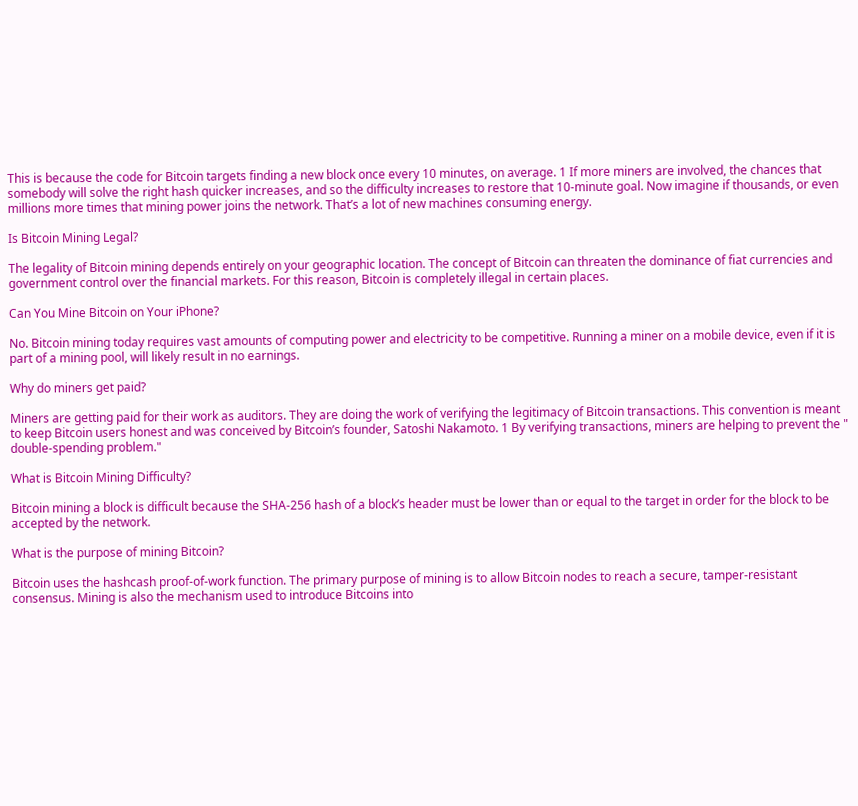This is because the code for Bitcoin targets finding a new block once every 10 minutes, on average. 1 If more miners are involved, the chances that somebody will solve the right hash quicker increases, and so the difficulty increases to restore that 10-minute goal. Now imagine if thousands, or even millions more times that mining power joins the network. That’s a lot of new machines consuming energy.

Is Bitcoin Mining Legal?

The legality of Bitcoin mining depends entirely on your geographic location. The concept of Bitcoin can threaten the dominance of fiat currencies and government control over the financial markets. For this reason, Bitcoin is completely illegal in certain places.

Can You Mine Bitcoin on Your iPhone?

No. Bitcoin mining today requires vast amounts of computing power and electricity to be competitive. Running a miner on a mobile device, even if it is part of a mining pool, will likely result in no earnings.

Why do miners get paid?

Miners are getting paid for their work as auditors. They are doing the work of verifying the legitimacy of Bitcoin transactions. This convention is meant to keep Bitcoin users honest and was conceived by Bitcoin’s founder, Satoshi Nakamoto. 1 By verifying transactions, miners are helping to prevent the " double-spending problem."

What is Bitcoin Mining Difficulty?

Bitcoin mining a block is difficult because the SHA-256 hash of a block’s header must be lower than or equal to the target in order for the block to be accepted by the network.

What is the purpose of mining Bitcoin?

Bitcoin uses the hashcash proof-of-work function. The primary purpose of mining is to allow Bitcoin nodes to reach a secure, tamper-resistant consensus. Mining is also the mechanism used to introduce Bitcoins into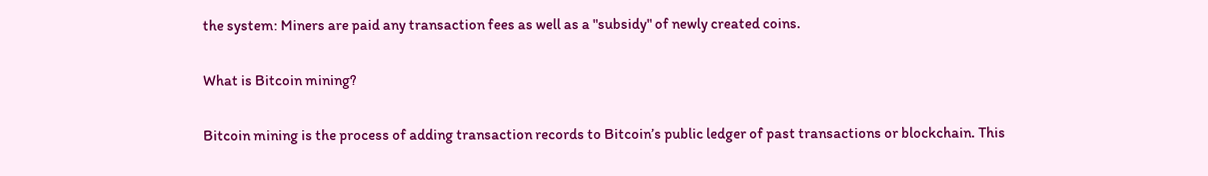the system: Miners are paid any transaction fees as well as a "subsidy" of newly created coins.

What is Bitcoin mining?

Bitcoin mining is the process of adding transaction records to Bitcoin’s public ledger of past transactions or blockchain. This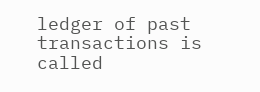ledger of past transactions is called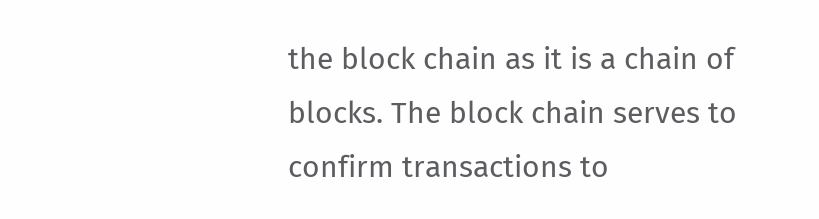the block chain as it is a chain of blocks. The block chain serves to confirm transactions to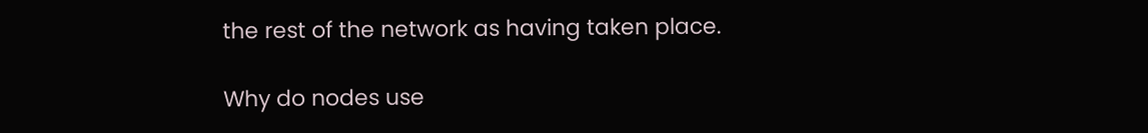the rest of the network as having taken place.

Why do nodes use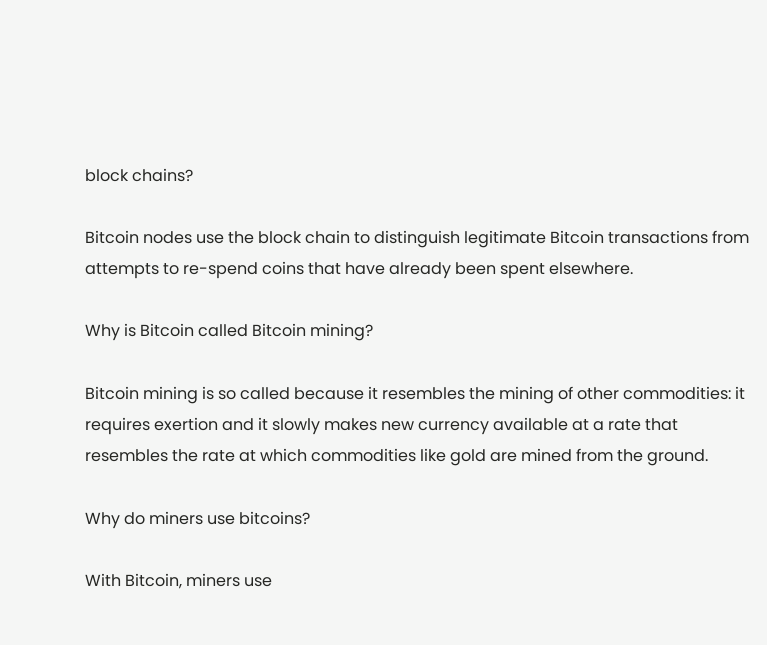block chains?

Bitcoin nodes use the block chain to distinguish legitimate Bitcoin transactions from attempts to re-spend coins that have already been spent elsewhere.

Why is Bitcoin called Bitcoin mining?

Bitcoin mining is so called because it resembles the mining of other commodities: it requires exertion and it slowly makes new currency available at a rate that resembles the rate at which commodities like gold are mined from the ground.

Why do miners use bitcoins?

With Bitcoin, miners use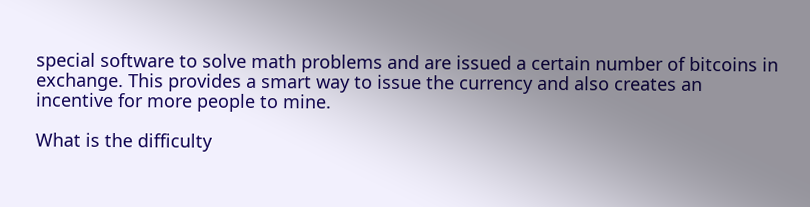special software to solve math problems and are issued a certain number of bitcoins in exchange. This provides a smart way to issue the currency and also creates an incentive for more people to mine.

What is the difficulty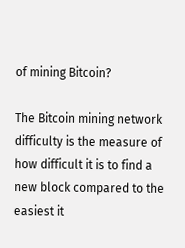of mining Bitcoin?

The Bitcoin mining network difficulty is the measure of how difficult it is to find a new block compared to the easiest it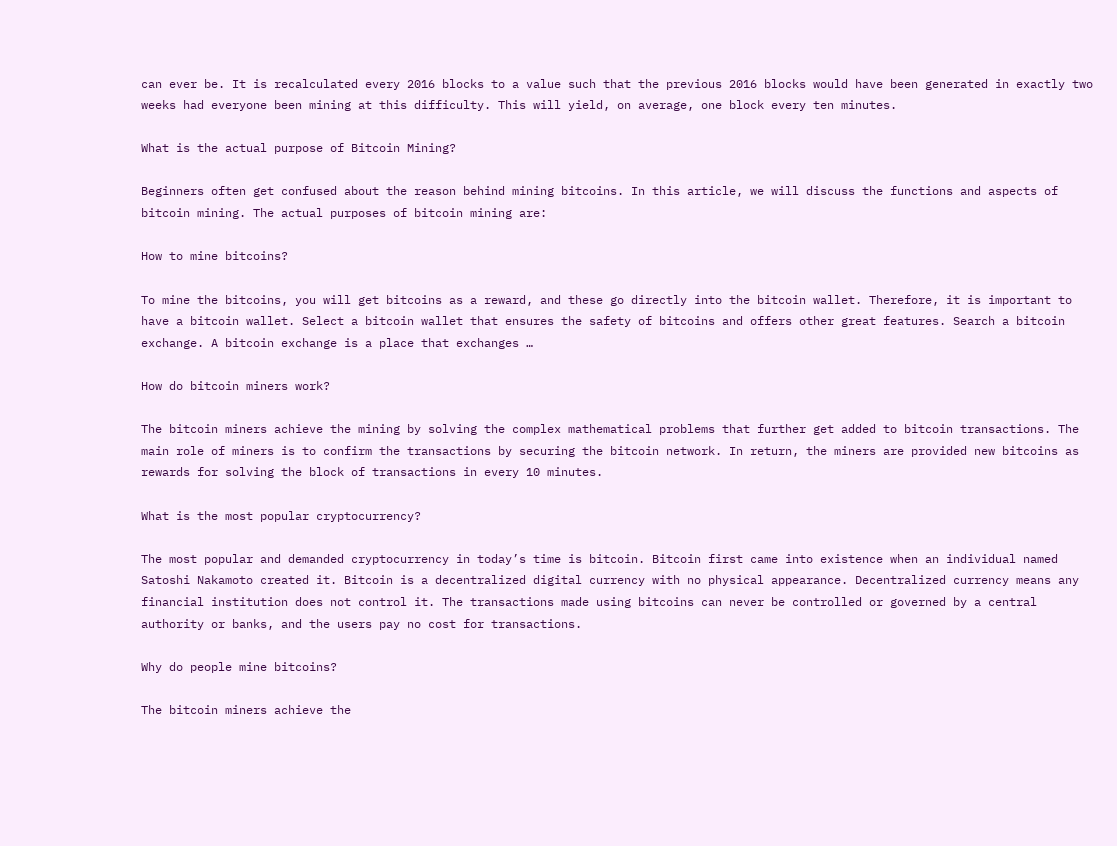can ever be. It is recalculated every 2016 blocks to a value such that the previous 2016 blocks would have been generated in exactly two weeks had everyone been mining at this difficulty. This will yield, on average, one block every ten minutes.

What is the actual purpose of Bitcoin Mining?

Beginners often get confused about the reason behind mining bitcoins. In this article, we will discuss the functions and aspects of bitcoin mining. The actual purposes of bitcoin mining are:

How to mine bitcoins?

To mine the bitcoins, you will get bitcoins as a reward, and these go directly into the bitcoin wallet. Therefore, it is important to have a bitcoin wallet. Select a bitcoin wallet that ensures the safety of bitcoins and offers other great features. Search a bitcoin exchange. A bitcoin exchange is a place that exchanges …

How do bitcoin miners work?

The bitcoin miners achieve the mining by solving the complex mathematical problems that further get added to bitcoin transactions. The main role of miners is to confirm the transactions by securing the bitcoin network. In return, the miners are provided new bitcoins as rewards for solving the block of transactions in every 10 minutes.

What is the most popular cryptocurrency?

The most popular and demanded cryptocurrency in today’s time is bitcoin. Bitcoin first came into existence when an individual named Satoshi Nakamoto created it. Bitcoin is a decentralized digital currency with no physical appearance. Decentralized currency means any financial institution does not control it. The transactions made using bitcoins can never be controlled or governed by a central authority or banks, and the users pay no cost for transactions.

Why do people mine bitcoins?

The bitcoin miners achieve the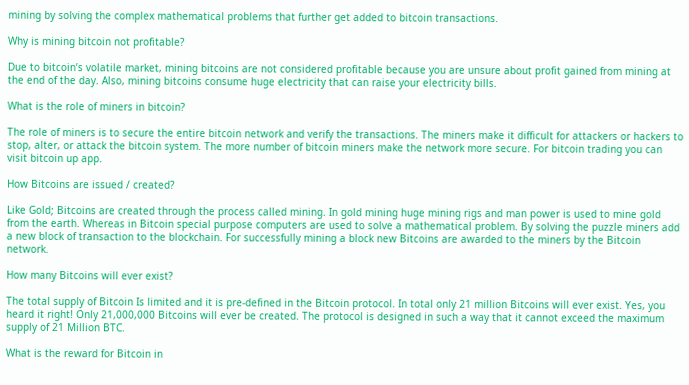mining by solving the complex mathematical problems that further get added to bitcoin transactions.

Why is mining bitcoin not profitable?

Due to bitcoin’s volatile market, mining bitcoins are not considered profitable because you are unsure about profit gained from mining at the end of the day. Also, mining bitcoins consume huge electricity that can raise your electricity bills.

What is the role of miners in bitcoin?

The role of miners is to secure the entire bitcoin network and verify the transactions. The miners make it difficult for attackers or hackers to stop, alter, or attack the bitcoin system. The more number of bitcoin miners make the network more secure. For bitcoin trading you can visit bitcoin up app.

How Bitcoins are issued / created?

Like Gold; Bitcoins are created through the process called mining. In gold mining huge mining rigs and man power is used to mine gold from the earth. Whereas in Bitcoin special purpose computers are used to solve a mathematical problem. By solving the puzzle miners add a new block of transaction to the blockchain. For successfully mining a block new Bitcoins are awarded to the miners by the Bitcoin network.

How many Bitcoins will ever exist?

The total supply of Bitcoin Is limited and it is pre-defined in the Bitcoin protocol. In total only 21 million Bitcoins will ever exist. Yes, you heard it right! Only 21,000,000 Bitcoins will ever be created. The protocol is designed in such a way that it cannot exceed the maximum supply of 21 Million BTC.

What is the reward for Bitcoin in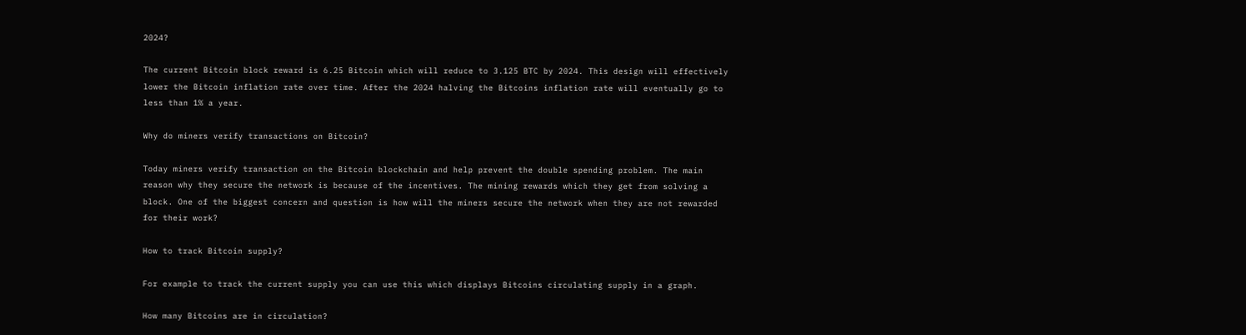2024?

The current Bitcoin block reward is 6.25 Bitcoin which will reduce to 3.125 BTC by 2024. This design will effectively lower the Bitcoin inflation rate over time. After the 2024 halving the Bitcoins inflation rate will eventually go to less than 1% a year.

Why do miners verify transactions on Bitcoin?

Today miners verify transaction on the Bitcoin blockchain and help prevent the double spending problem. The main reason why they secure the network is because of the incentives. The mining rewards which they get from solving a block. One of the biggest concern and question is how will the miners secure the network when they are not rewarded for their work?

How to track Bitcoin supply?

For example to track the current supply you can use this which displays Bitcoins circulating supply in a graph.

How many Bitcoins are in circulation?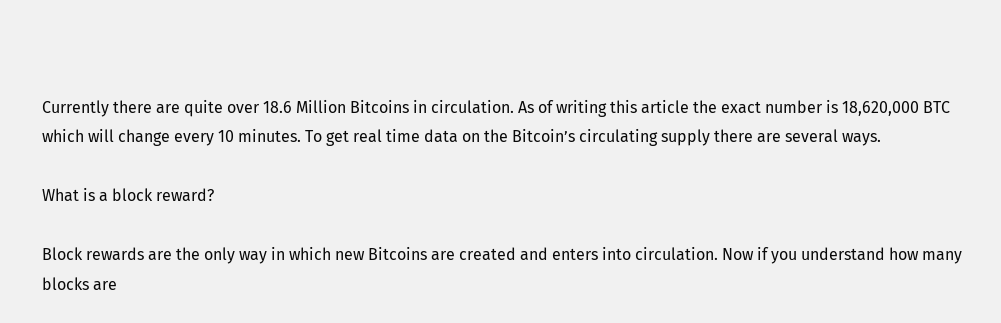Currently there are quite over 18.6 Million Bitcoins in circulation. As of writing this article the exact number is 18,620,000 BTC which will change every 10 minutes. To get real time data on the Bitcoin’s circulating supply there are several ways.

What is a block reward?

Block rewards are the only way in which new Bitcoins are created and enters into circulation. Now if you understand how many blocks are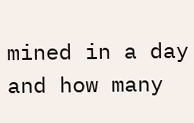mined in a day and how many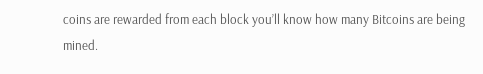coins are rewarded from each block you’ll know how many Bitcoins are being mined.